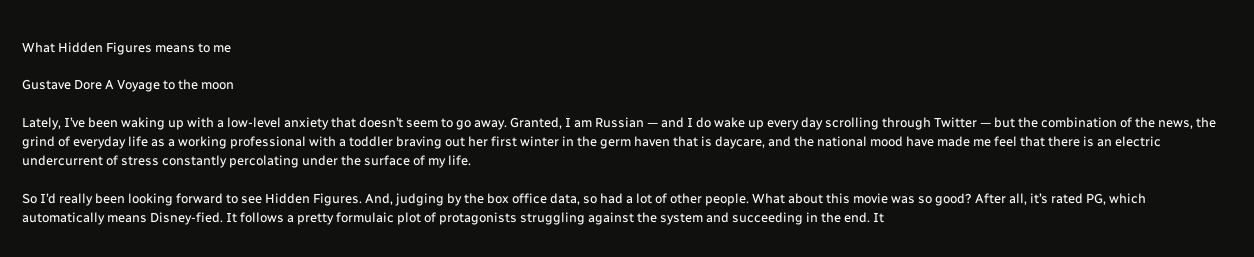What Hidden Figures means to me

Gustave Dore A Voyage to the moon

Lately, I’ve been waking up with a low-level anxiety that doesn’t seem to go away. Granted, I am Russian — and I do wake up every day scrolling through Twitter — but the combination of the news, the grind of everyday life as a working professional with a toddler braving out her first winter in the germ haven that is daycare, and the national mood have made me feel that there is an electric undercurrent of stress constantly percolating under the surface of my life.

So I’d really been looking forward to see Hidden Figures. And, judging by the box office data, so had a lot of other people. What about this movie was so good? After all, it’s rated PG, which automatically means Disney-fied. It follows a pretty formulaic plot of protagonists struggling against the system and succeeding in the end. It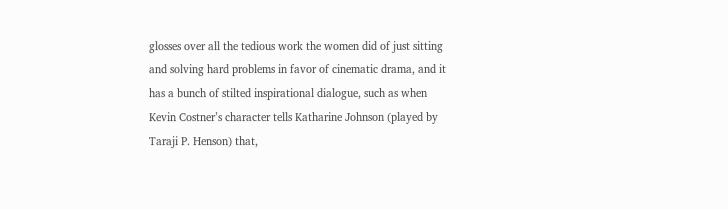glosses over all the tedious work the women did of just sitting and solving hard problems in favor of cinematic drama, and it has a bunch of stilted inspirational dialogue, such as when Kevin Costner’s character tells Katharine Johnson (played by Taraji P. Henson) that,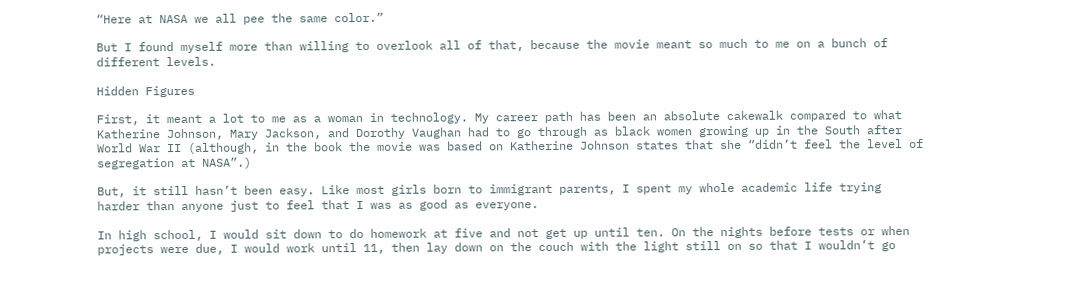“Here at NASA we all pee the same color.”

But I found myself more than willing to overlook all of that, because the movie meant so much to me on a bunch of different levels.

Hidden Figures

First, it meant a lot to me as a woman in technology. My career path has been an absolute cakewalk compared to what Katherine Johnson, Mary Jackson, and Dorothy Vaughan had to go through as black women growing up in the South after World War II (although, in the book the movie was based on Katherine Johnson states that she “didn’t feel the level of segregation at NASA”.)

But, it still hasn’t been easy. Like most girls born to immigrant parents, I spent my whole academic life trying harder than anyone just to feel that I was as good as everyone.

In high school, I would sit down to do homework at five and not get up until ten. On the nights before tests or when projects were due, I would work until 11, then lay down on the couch with the light still on so that I wouldn’t go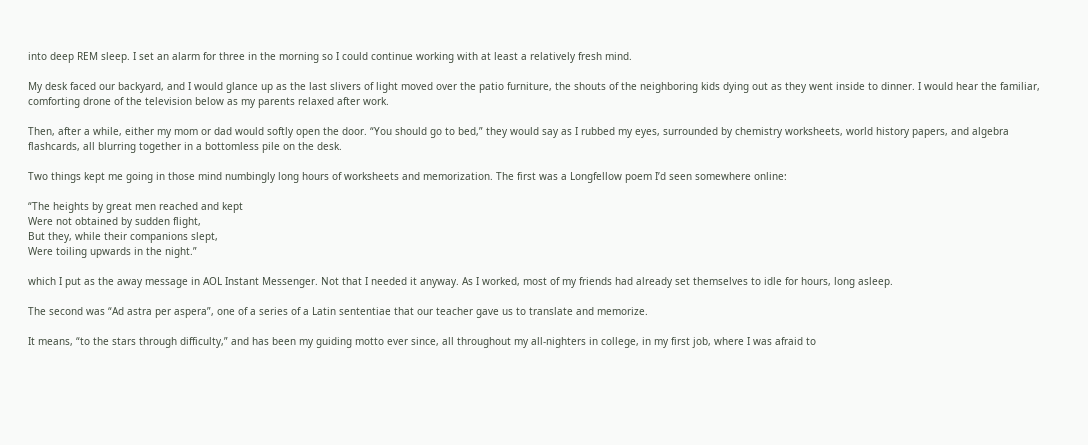into deep REM sleep. I set an alarm for three in the morning so I could continue working with at least a relatively fresh mind.

My desk faced our backyard, and I would glance up as the last slivers of light moved over the patio furniture, the shouts of the neighboring kids dying out as they went inside to dinner. I would hear the familiar, comforting drone of the television below as my parents relaxed after work.

Then, after a while, either my mom or dad would softly open the door. “You should go to bed,” they would say as I rubbed my eyes, surrounded by chemistry worksheets, world history papers, and algebra flashcards, all blurring together in a bottomless pile on the desk.

Two things kept me going in those mind numbingly long hours of worksheets and memorization. The first was a Longfellow poem I’d seen somewhere online:

“The heights by great men reached and kept
Were not obtained by sudden flight,
But they, while their companions slept,
Were toiling upwards in the night.”

which I put as the away message in AOL Instant Messenger. Not that I needed it anyway. As I worked, most of my friends had already set themselves to idle for hours, long asleep.

The second was “Ad astra per aspera”, one of a series of a Latin sententiae that our teacher gave us to translate and memorize.

It means, “to the stars through difficulty,” and has been my guiding motto ever since, all throughout my all-nighters in college, in my first job, where I was afraid to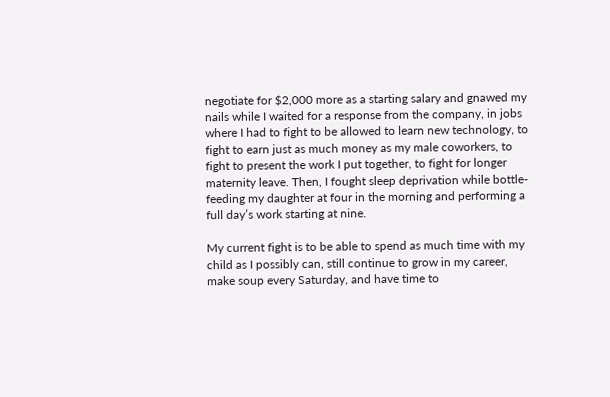negotiate for $2,000 more as a starting salary and gnawed my nails while I waited for a response from the company, in jobs where I had to fight to be allowed to learn new technology, to fight to earn just as much money as my male coworkers, to fight to present the work I put together, to fight for longer maternity leave. Then, I fought sleep deprivation while bottle-feeding my daughter at four in the morning and performing a full day’s work starting at nine.

My current fight is to be able to spend as much time with my child as I possibly can, still continue to grow in my career, make soup every Saturday, and have time to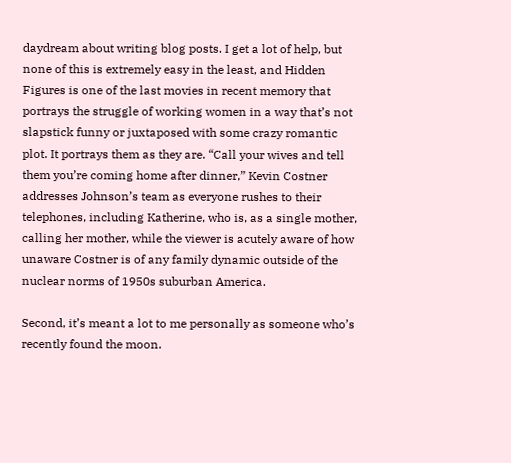daydream about writing blog posts. I get a lot of help, but none of this is extremely easy in the least, and Hidden Figures is one of the last movies in recent memory that portrays the struggle of working women in a way that’s not slapstick funny or juxtaposed with some crazy romantic plot. It portrays them as they are. “Call your wives and tell them you’re coming home after dinner,” Kevin Costner addresses Johnson’s team as everyone rushes to their telephones, including Katherine, who is, as a single mother, calling her mother, while the viewer is acutely aware of how unaware Costner is of any family dynamic outside of the nuclear norms of 1950s suburban America.

Second, it’s meant a lot to me personally as someone who’s recently found the moon.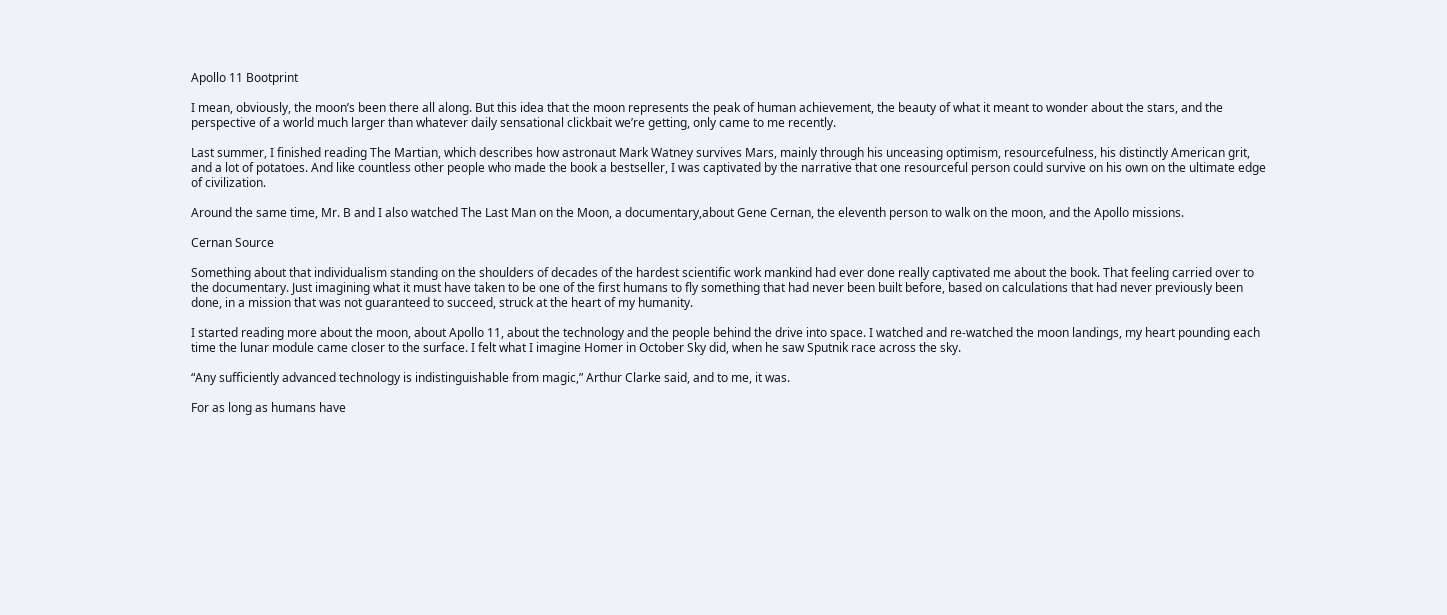Apollo 11 Bootprint

I mean, obviously, the moon’s been there all along. But this idea that the moon represents the peak of human achievement, the beauty of what it meant to wonder about the stars, and the perspective of a world much larger than whatever daily sensational clickbait we’re getting, only came to me recently.

Last summer, I finished reading The Martian, which describes how astronaut Mark Watney survives Mars, mainly through his unceasing optimism, resourcefulness, his distinctly American grit, and a lot of potatoes. And like countless other people who made the book a bestseller, I was captivated by the narrative that one resourceful person could survive on his own on the ultimate edge of civilization.

Around the same time, Mr. B and I also watched The Last Man on the Moon, a documentary,about Gene Cernan, the eleventh person to walk on the moon, and the Apollo missions.

Cernan Source

Something about that individualism standing on the shoulders of decades of the hardest scientific work mankind had ever done really captivated me about the book. That feeling carried over to the documentary. Just imagining what it must have taken to be one of the first humans to fly something that had never been built before, based on calculations that had never previously been done, in a mission that was not guaranteed to succeed, struck at the heart of my humanity.

I started reading more about the moon, about Apollo 11, about the technology and the people behind the drive into space. I watched and re-watched the moon landings, my heart pounding each time the lunar module came closer to the surface. I felt what I imagine Homer in October Sky did, when he saw Sputnik race across the sky.

“Any sufficiently advanced technology is indistinguishable from magic,” Arthur Clarke said, and to me, it was.

For as long as humans have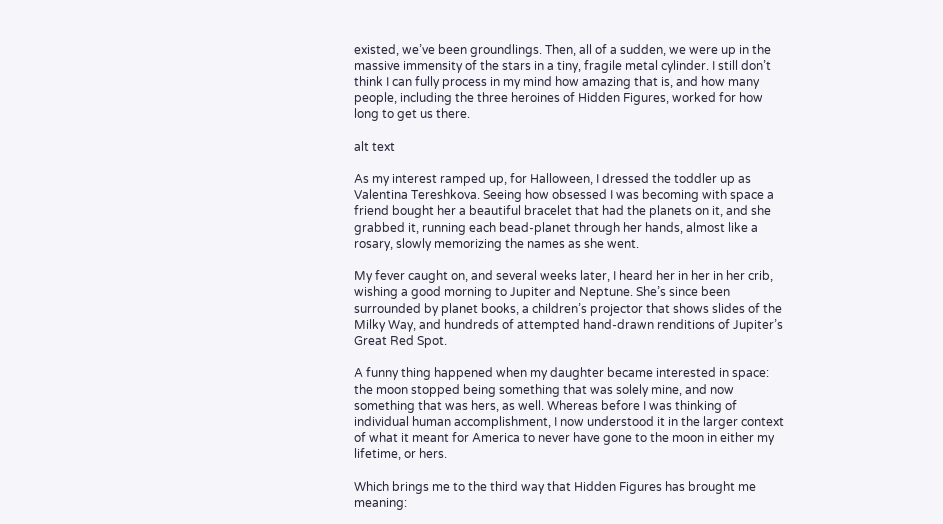existed, we’ve been groundlings. Then, all of a sudden, we were up in the massive immensity of the stars in a tiny, fragile metal cylinder. I still don’t think I can fully process in my mind how amazing that is, and how many people, including the three heroines of Hidden Figures, worked for how long to get us there.

alt text

As my interest ramped up, for Halloween, I dressed the toddler up as Valentina Tereshkova. Seeing how obsessed I was becoming with space a friend bought her a beautiful bracelet that had the planets on it, and she grabbed it, running each bead-planet through her hands, almost like a rosary, slowly memorizing the names as she went.

My fever caught on, and several weeks later, I heard her in her in her crib, wishing a good morning to Jupiter and Neptune. She’s since been surrounded by planet books, a children’s projector that shows slides of the Milky Way, and hundreds of attempted hand-drawn renditions of Jupiter’s Great Red Spot.

A funny thing happened when my daughter became interested in space: the moon stopped being something that was solely mine, and now something that was hers, as well. Whereas before I was thinking of individual human accomplishment, I now understood it in the larger context of what it meant for America to never have gone to the moon in either my lifetime, or hers.

Which brings me to the third way that Hidden Figures has brought me meaning: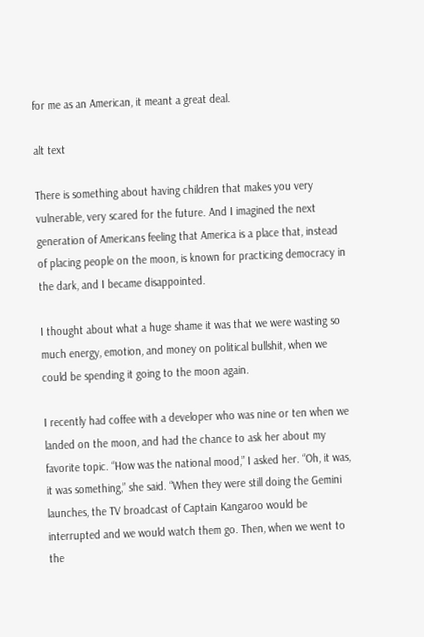for me as an American, it meant a great deal.

alt text

There is something about having children that makes you very vulnerable, very scared for the future. And I imagined the next generation of Americans feeling that America is a place that, instead of placing people on the moon, is known for practicing democracy in the dark, and I became disappointed.

I thought about what a huge shame it was that we were wasting so much energy, emotion, and money on political bullshit, when we could be spending it going to the moon again.

I recently had coffee with a developer who was nine or ten when we landed on the moon, and had the chance to ask her about my favorite topic. “How was the national mood,” I asked her. “Oh, it was, it was something,” she said. “When they were still doing the Gemini launches, the TV broadcast of Captain Kangaroo would be interrupted and we would watch them go. Then, when we went to the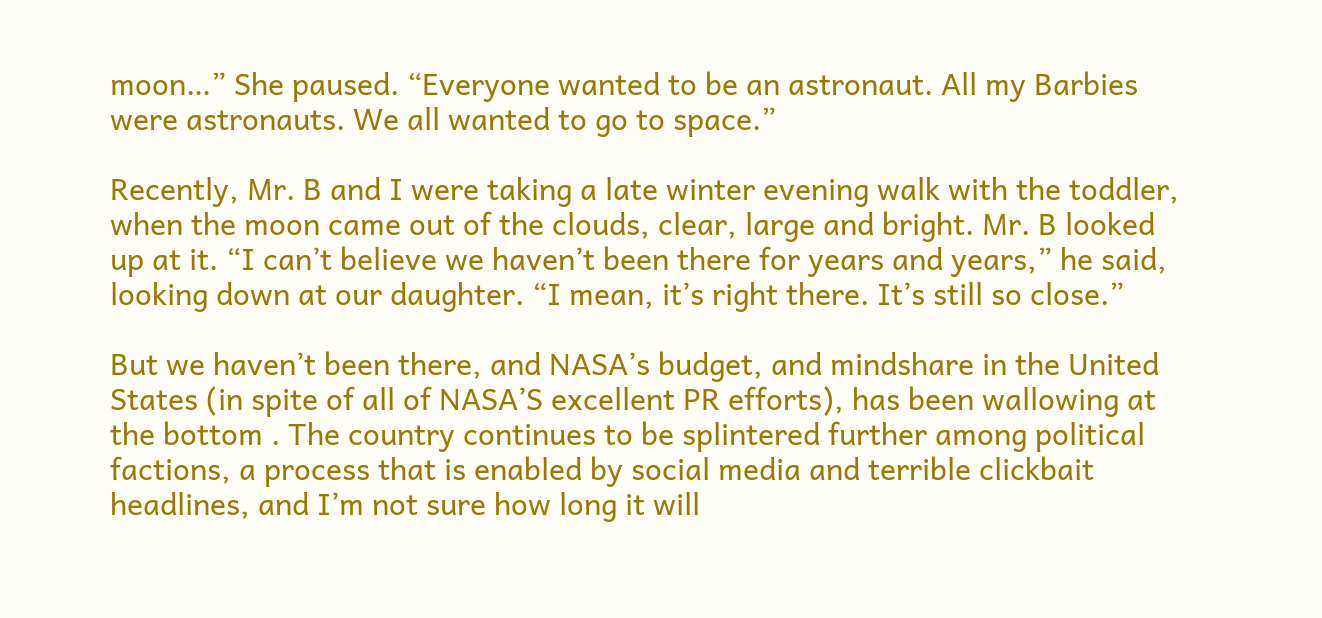moon…” She paused. “Everyone wanted to be an astronaut. All my Barbies were astronauts. We all wanted to go to space.”

Recently, Mr. B and I were taking a late winter evening walk with the toddler, when the moon came out of the clouds, clear, large and bright. Mr. B looked up at it. “I can’t believe we haven’t been there for years and years,” he said, looking down at our daughter. “I mean, it’s right there. It’s still so close.”

But we haven’t been there, and NASA’s budget, and mindshare in the United States (in spite of all of NASA’S excellent PR efforts), has been wallowing at the bottom . The country continues to be splintered further among political factions, a process that is enabled by social media and terrible clickbait headlines, and I’m not sure how long it will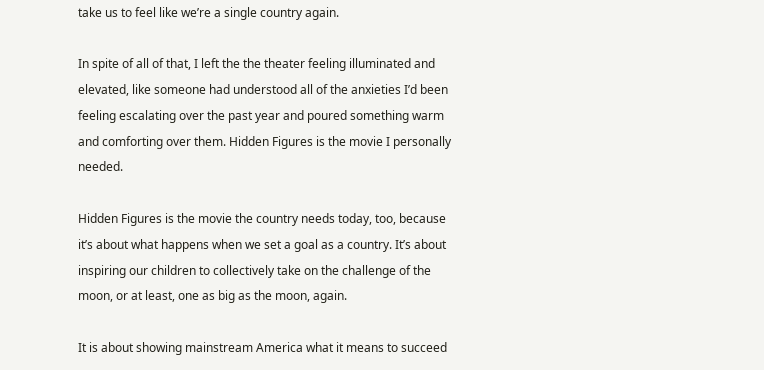take us to feel like we’re a single country again.

In spite of all of that, I left the the theater feeling illuminated and elevated, like someone had understood all of the anxieties I’d been feeling escalating over the past year and poured something warm and comforting over them. Hidden Figures is the movie I personally needed.

Hidden Figures is the movie the country needs today, too, because it’s about what happens when we set a goal as a country. It’s about inspiring our children to collectively take on the challenge of the moon, or at least, one as big as the moon, again.

It is about showing mainstream America what it means to succeed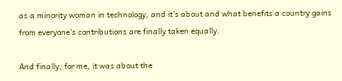as a minority woman in technology, and it’s about and what benefits a country gains from everyone’s contributions are finally taken equally.

And finally, for me, it was about the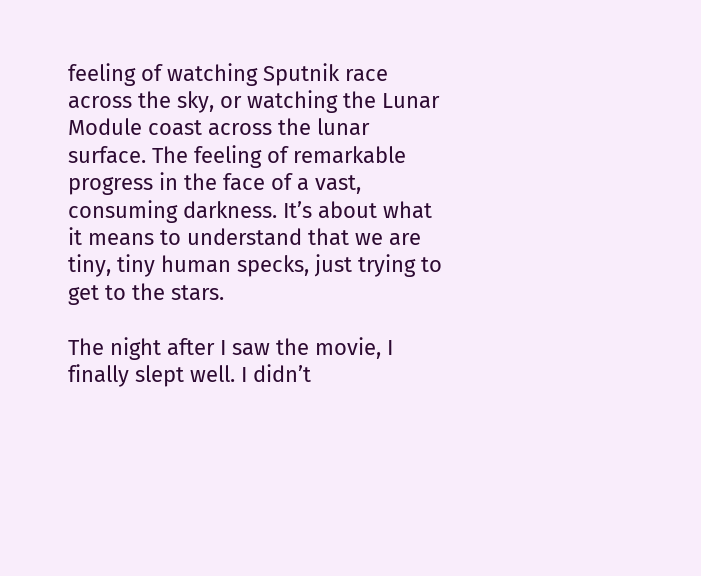feeling of watching Sputnik race across the sky, or watching the Lunar Module coast across the lunar surface. The feeling of remarkable progress in the face of a vast, consuming darkness. It’s about what it means to understand that we are tiny, tiny human specks, just trying to get to the stars.

The night after I saw the movie, I finally slept well. I didn’t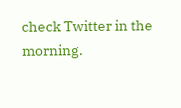check Twitter in the morning.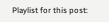Playlist for this post: